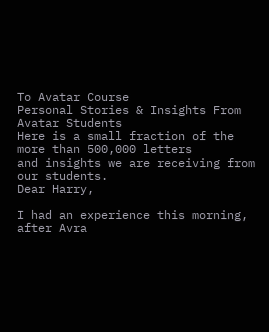To Avatar Course
Personal Stories & Insights From Avatar Students
Here is a small fraction of the more than 500,000 letters
and insights we are receiving from our students.
Dear Harry,

I had an experience this morning, after Avra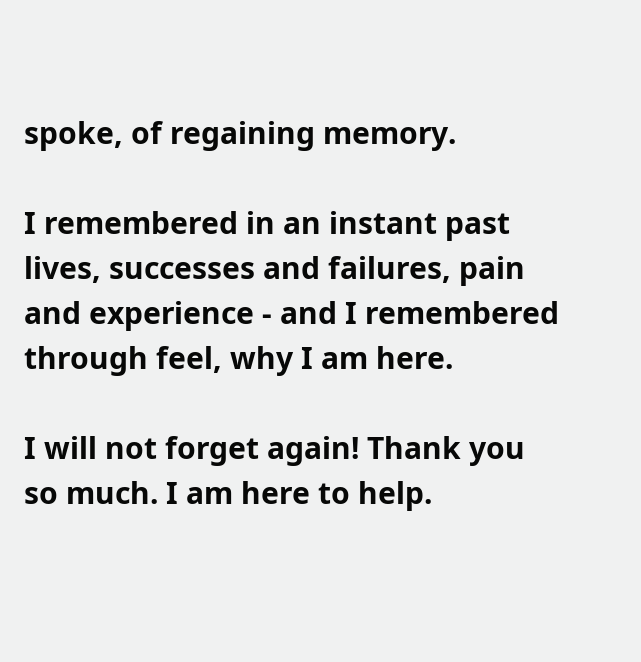spoke, of regaining memory.

I remembered in an instant past lives, successes and failures, pain and experience - and I remembered through feel, why I am here.

I will not forget again! Thank you so much. I am here to help.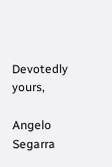Devotedly yours,

Angelo Segarra